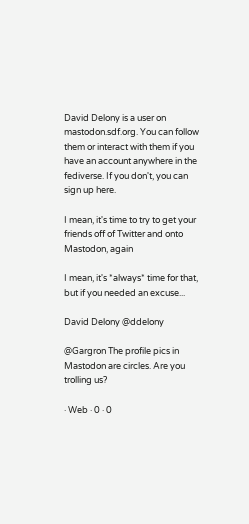David Delony is a user on mastodon.sdf.org. You can follow them or interact with them if you have an account anywhere in the fediverse. If you don't, you can sign up here.

I mean, it's time to try to get your friends off of Twitter and onto Mastodon, again

I mean, it's *always* time for that, but if you needed an excuse...

David Delony @ddelony

@Gargron The profile pics in Mastodon are circles. Are you trolling us?

· Web · 0 · 0